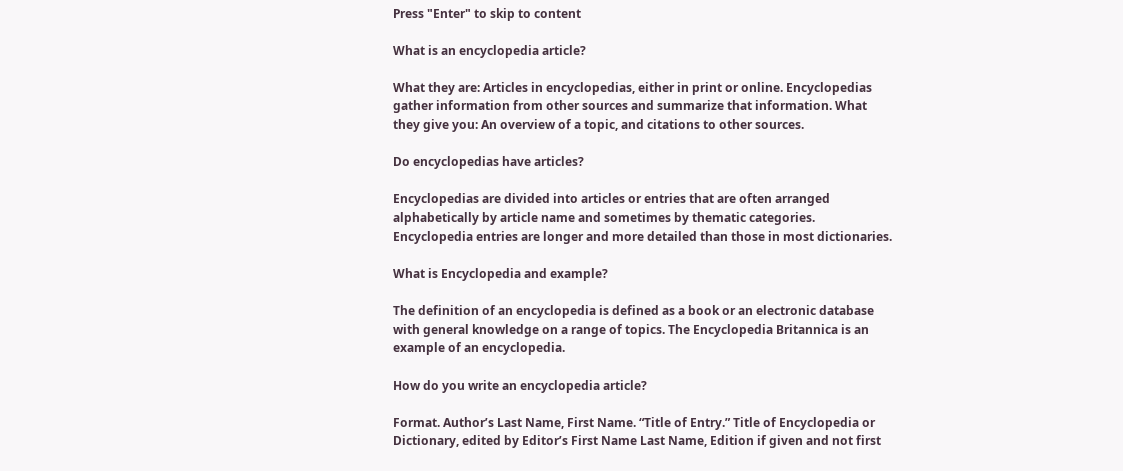Press "Enter" to skip to content

What is an encyclopedia article?

What they are: Articles in encyclopedias, either in print or online. Encyclopedias gather information from other sources and summarize that information. What they give you: An overview of a topic, and citations to other sources.

Do encyclopedias have articles?

Encyclopedias are divided into articles or entries that are often arranged alphabetically by article name and sometimes by thematic categories. Encyclopedia entries are longer and more detailed than those in most dictionaries.

What is Encyclopedia and example?

The definition of an encyclopedia is defined as a book or an electronic database with general knowledge on a range of topics. The Encyclopedia Britannica is an example of an encyclopedia.

How do you write an encyclopedia article?

Format. Author’s Last Name, First Name. “Title of Entry.” Title of Encyclopedia or Dictionary, edited by Editor’s First Name Last Name, Edition if given and not first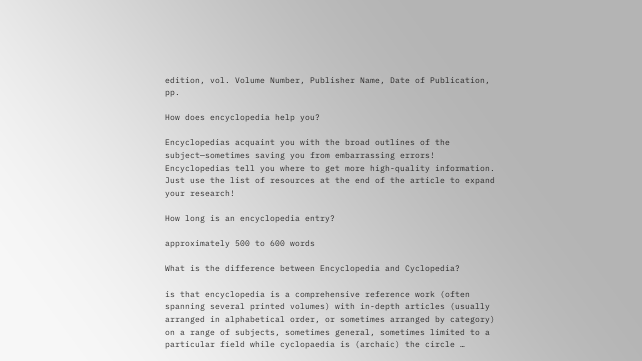edition, vol. Volume Number, Publisher Name, Date of Publication, pp.

How does encyclopedia help you?

Encyclopedias acquaint you with the broad outlines of the subject—sometimes saving you from embarrassing errors! Encyclopedias tell you where to get more high-quality information. Just use the list of resources at the end of the article to expand your research!

How long is an encyclopedia entry?

approximately 500 to 600 words

What is the difference between Encyclopedia and Cyclopedia?

is that encyclopedia is a comprehensive reference work (often spanning several printed volumes) with in-depth articles (usually arranged in alphabetical order, or sometimes arranged by category) on a range of subjects, sometimes general, sometimes limited to a particular field while cyclopaedia is (archaic) the circle …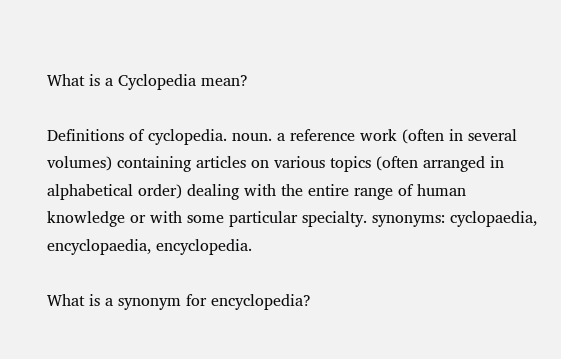What is a Cyclopedia mean?

Definitions of cyclopedia. noun. a reference work (often in several volumes) containing articles on various topics (often arranged in alphabetical order) dealing with the entire range of human knowledge or with some particular specialty. synonyms: cyclopaedia, encyclopaedia, encyclopedia.

What is a synonym for encyclopedia?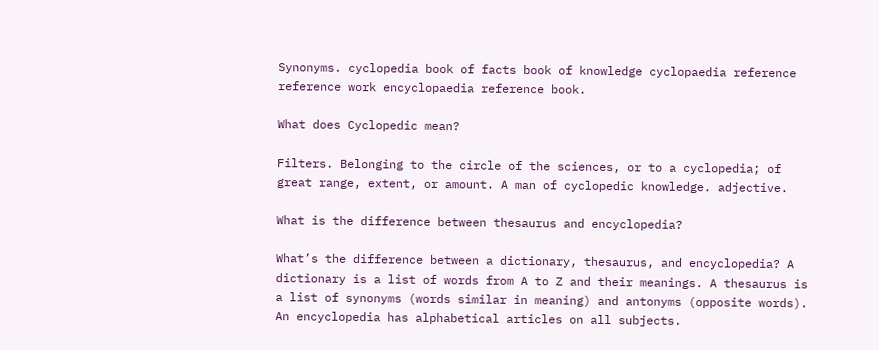Synonyms. cyclopedia book of facts book of knowledge cyclopaedia reference reference work encyclopaedia reference book.

What does Cyclopedic mean?

Filters. Belonging to the circle of the sciences, or to a cyclopedia; of great range, extent, or amount. A man of cyclopedic knowledge. adjective.

What is the difference between thesaurus and encyclopedia?

What’s the difference between a dictionary, thesaurus, and encyclopedia? A dictionary is a list of words from A to Z and their meanings. A thesaurus is a list of synonyms (words similar in meaning) and antonyms (opposite words). An encyclopedia has alphabetical articles on all subjects.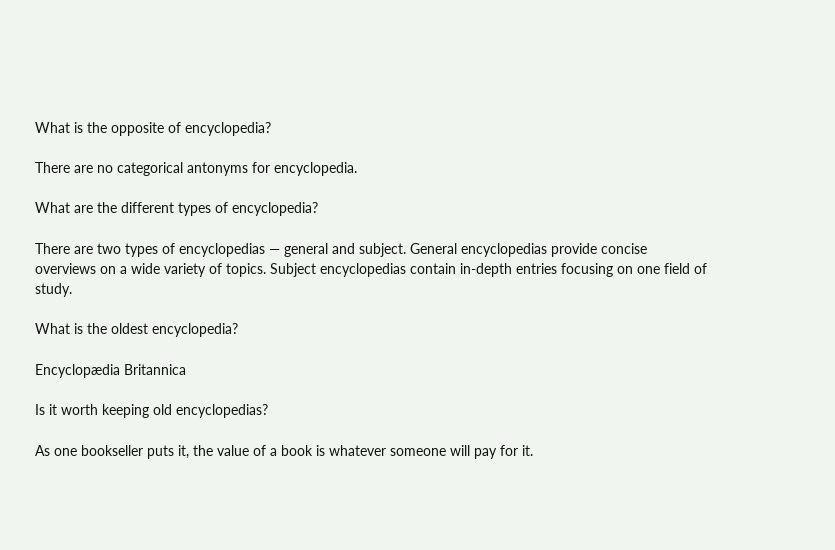What is the opposite of encyclopedia?

There are no categorical antonyms for encyclopedia.

What are the different types of encyclopedia?

There are two types of encyclopedias — general and subject. General encyclopedias provide concise overviews on a wide variety of topics. Subject encyclopedias contain in-depth entries focusing on one field of study.

What is the oldest encyclopedia?

Encyclopædia Britannica

Is it worth keeping old encyclopedias?

As one bookseller puts it, the value of a book is whatever someone will pay for it.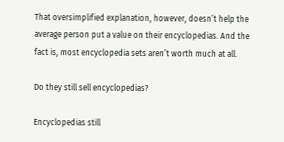That oversimplified explanation, however, doesn’t help the average person put a value on their encyclopedias. And the fact is, most encyclopedia sets aren’t worth much at all.

Do they still sell encyclopedias?

Encyclopedias still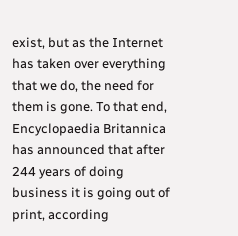exist, but as the Internet has taken over everything that we do, the need for them is gone. To that end, Encyclopaedia Britannica has announced that after 244 years of doing business it is going out of print, according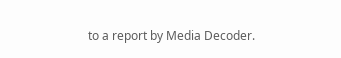to a report by Media Decoder.